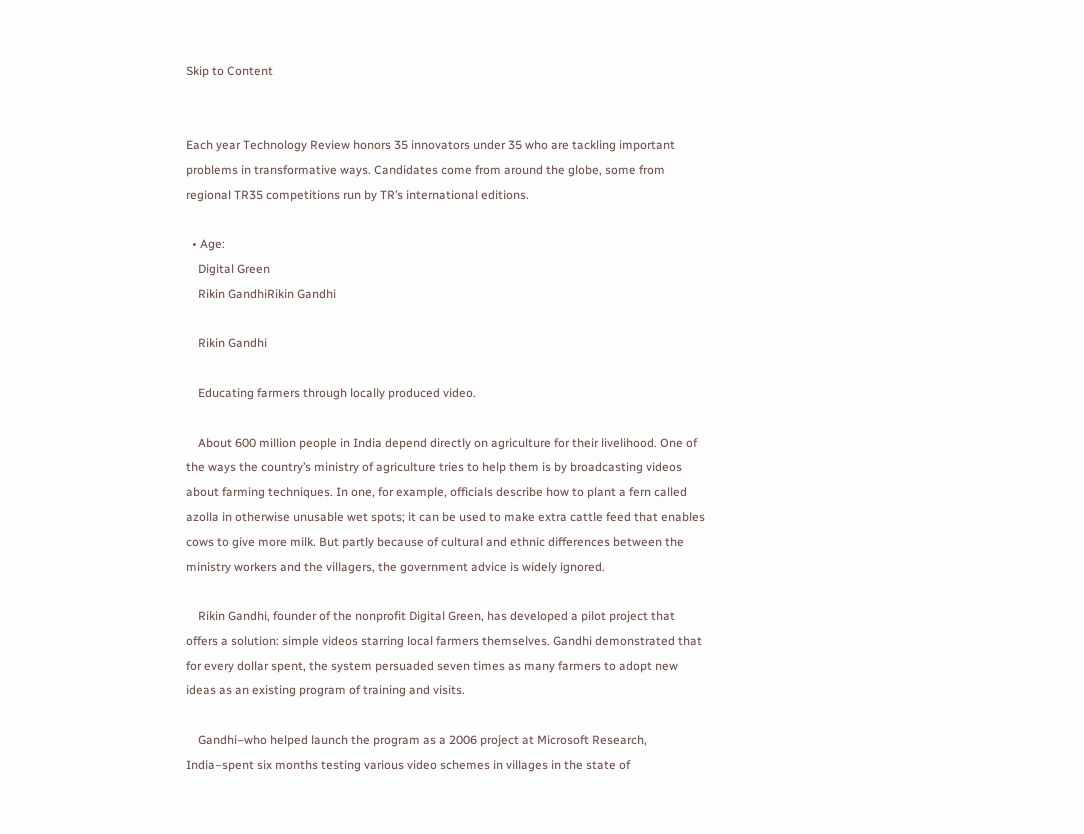Skip to Content


Each year Technology Review honors 35 innovators under 35 who are tackling important problems in transformative ways. Candidates come from around the globe, some from regional TR35 competitions run by TR’s international editions.

  • Age:
    Digital Green
    Rikin GandhiRikin Gandhi

    Rikin Gandhi

    Educating farmers through locally produced video.

    About 600 million people in India depend directly on agriculture for their livelihood. One of the ways the country’s ministry of agriculture tries to help them is by broadcasting videos about farming techniques. In one, for example, officials describe how to plant a fern called azolla in otherwise unusable wet spots; it can be used to make extra cattle feed that enables cows to give more milk. But partly because of cultural and ethnic differences between the ministry workers and the villagers, the government advice is widely ignored.

    Rikin Gandhi, founder of the nonprofit Digital Green, has developed a pilot project that offers a solution: simple videos starring local farmers themselves. Gandhi demonstrated that for every dollar spent, the system persuaded seven times as many farmers to adopt new ideas as an existing program of training and visits.

    Gandhi–who helped launch the program as a 2006 project at Microsoft Research, India–spent six months testing various video schemes in villages in the state of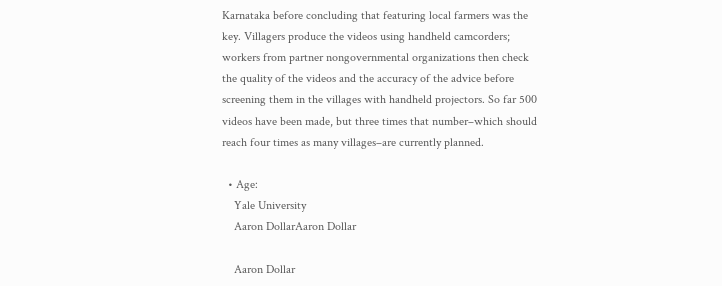Karnataka before concluding that featuring local farmers was the key. Villagers produce the videos using handheld camcorders; workers from partner nongovernmental organizations then check the quality of the videos and the accuracy of the advice before screening them in the villages with handheld projectors. So far 500 videos have been made, but three times that number–which should reach four times as many villages–are currently planned.

  • Age:
    Yale University
    Aaron DollarAaron Dollar

    Aaron Dollar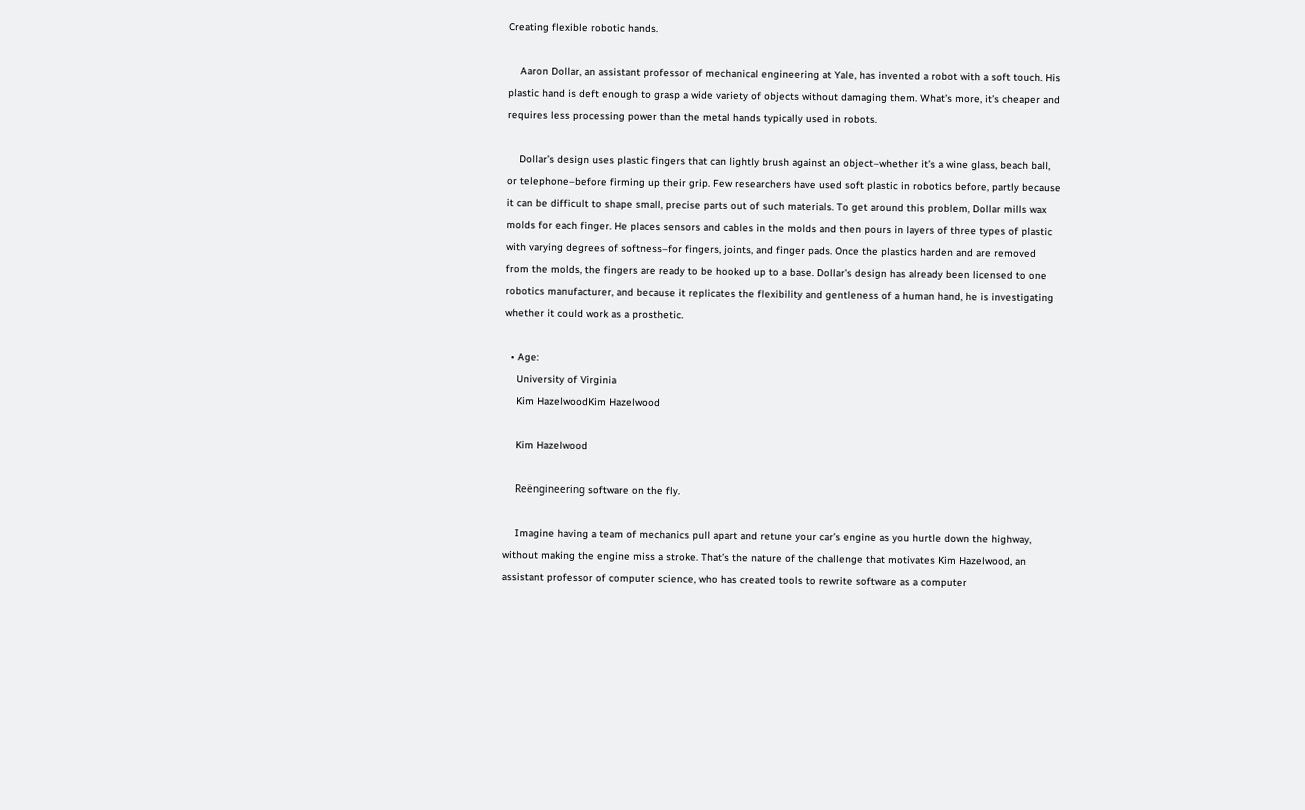Creating flexible robotic hands.

    Aaron Dollar, an assistant professor of mechanical engineering at Yale, has invented a robot with a soft touch. His plastic hand is deft enough to grasp a wide variety of objects without damaging them. What’s more, it’s cheaper and requires less processing power than the metal hands typically used in robots.

    Dollar’s design uses plastic fingers that can lightly brush against an object–whether it’s a wine glass, beach ball, or telephone–before firming up their grip. Few researchers have used soft plastic in robotics before, partly because it can be difficult to shape small, precise parts out of such materials. To get around this problem, Dollar mills wax molds for each finger. He places sensors and cables in the molds and then pours in layers of three types of plastic with varying degrees of softness–for fingers, joints, and finger pads. Once the plastics harden and are removed from the molds, the fingers are ready to be hooked up to a base. Dollar’s design has already been licensed to one robotics manufacturer, and because it replicates the flexibility and gentleness of a human hand, he is investigating whether it could work as a prosthetic.

  • Age:
    University of Virginia
    Kim HazelwoodKim Hazelwood

    Kim Hazelwood

    Reëngineering software on the fly.

    Imagine having a team of mechanics pull apart and retune your car’s engine as you hurtle down the highway, without making the engine miss a stroke. That’s the nature of the challenge that motivates Kim Hazelwood, an assistant professor of computer science, who has created tools to rewrite software as a computer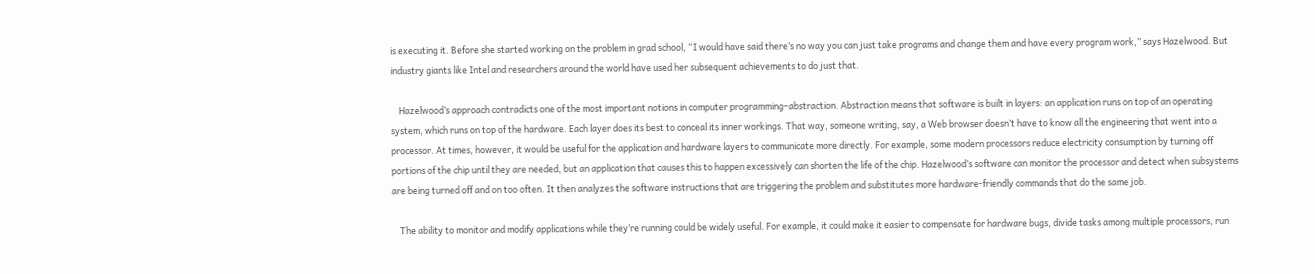is executing it. Before she started working on the problem in grad school, “I would have said there’s no way you can just take programs and change them and have every program work,” says Hazelwood. But industry giants like Intel and researchers around the world have used her subsequent achievements to do just that.

    Hazelwood’s approach contradicts one of the most important notions in computer programming–abstraction. Abstraction means that software is built in layers: an application runs on top of an operating system, which runs on top of the hardware. Each layer does its best to conceal its inner workings. That way, someone writing, say, a Web browser doesn’t have to know all the engineering that went into a processor. At times, however, it would be useful for the application and hardware layers to communicate more directly. For example, some modern processors reduce electricity consumption by turning off portions of the chip until they are needed, but an application that causes this to happen excessively can shorten the life of the chip. Hazelwood’s software can monitor the processor and detect when subsystems are being turned off and on too often. It then analyzes the software instructions that are triggering the problem and substitutes more hardware-friendly commands that do the same job.

    The ability to monitor and modify applications while they’re running could be widely useful. For example, it could make it easier to compensate for hardware bugs, divide tasks among multiple processors, run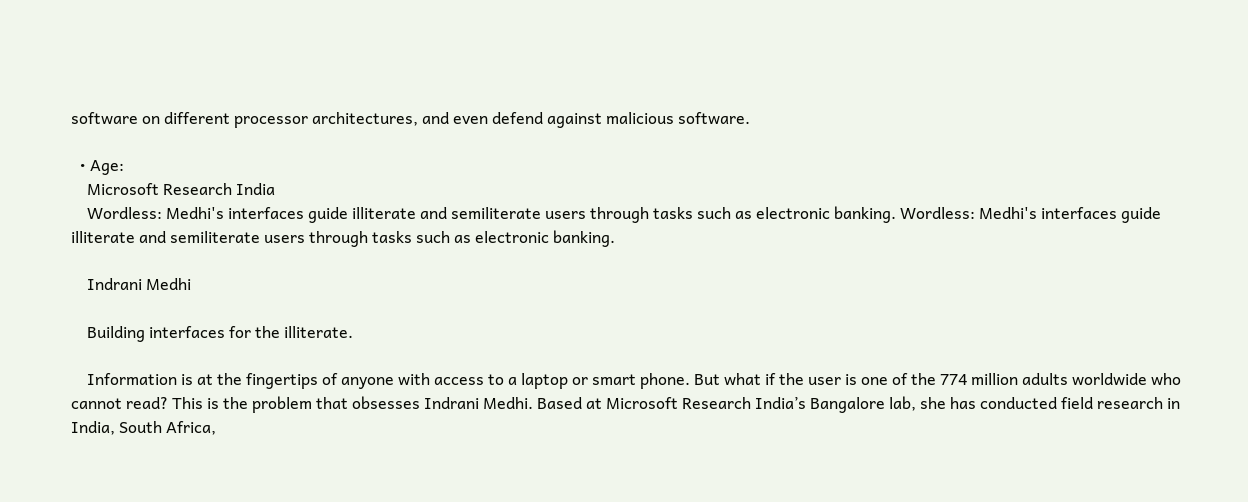software on different processor architectures, and even defend against malicious software.

  • Age:
    Microsoft Research India
    Wordless: Medhi's interfaces guide illiterate and semiliterate users through tasks such as electronic banking. Wordless: Medhi's interfaces guide illiterate and semiliterate users through tasks such as electronic banking.

    Indrani Medhi

    Building interfaces for the illiterate.

    Information is at the fingertips of anyone with access to a laptop or smart phone. But what if the user is one of the 774 million adults worldwide who cannot read? This is the problem that obsesses Indrani Medhi. Based at Microsoft Research India’s Bangalore lab, she has conducted field research in India, South Africa,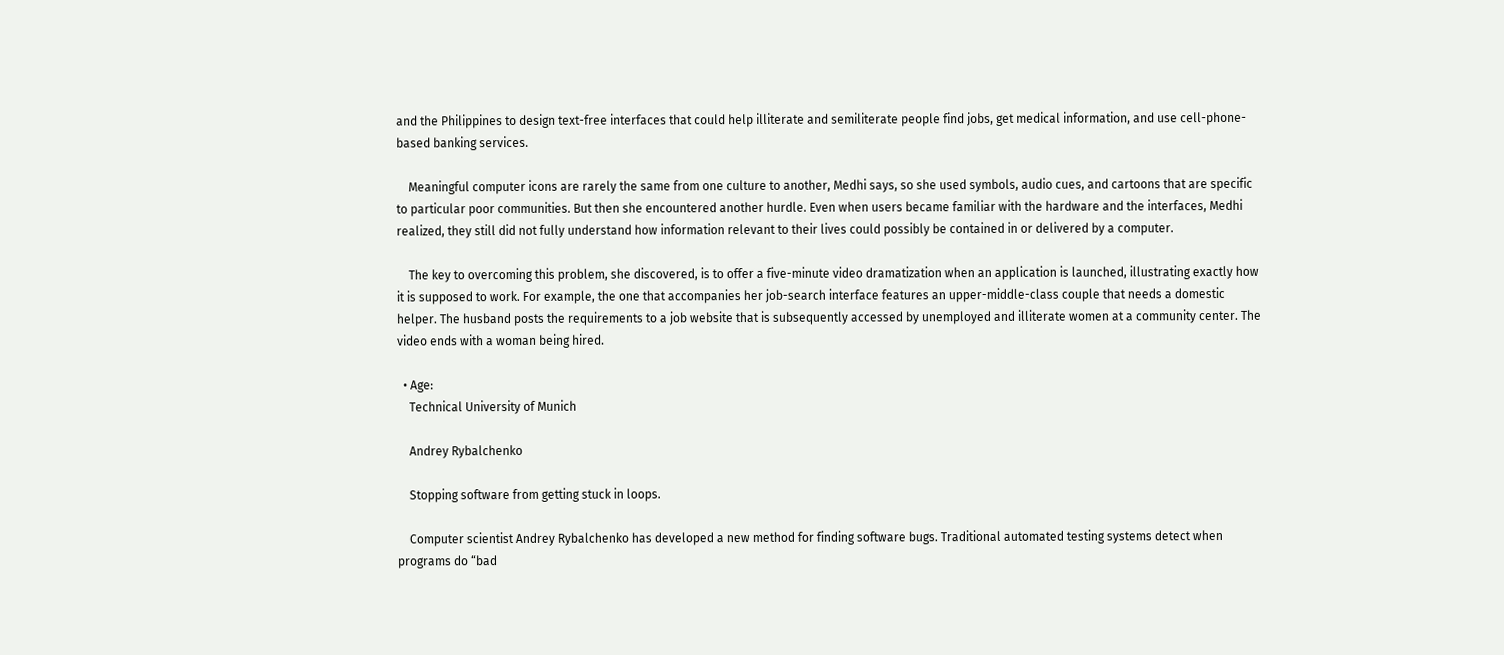and the Philippines to design text-free interfaces that could help illiterate and semiliterate people find jobs, get medical information, and use cell-phone-based banking services.

    Meaningful computer icons are rarely the same from one culture to another, Medhi says, so she used symbols, audio cues, and cartoons that are specific to particular poor communities. But then she encountered another hurdle. Even when users became familiar with the hardware and the interfaces, Medhi realized, they still did not fully understand how information relevant to their lives could possibly be contained in or delivered by a computer.

    The key to overcoming this problem, she discovered, is to offer a five-minute video dramatization when an application is launched, illustrating exactly how it is supposed to work. For example, the one that accompanies her job-search interface features an upper-middle-class couple that needs a domestic helper. The husband posts the requirements to a job website that is subsequently accessed by unemployed and illiterate women at a community center. The video ends with a woman being hired.

  • Age:
    Technical University of Munich

    Andrey Rybalchenko

    Stopping software from getting stuck in loops.

    Computer scientist Andrey Rybalchenko has developed a new method for finding software bugs. Traditional automated testing systems detect when programs do “bad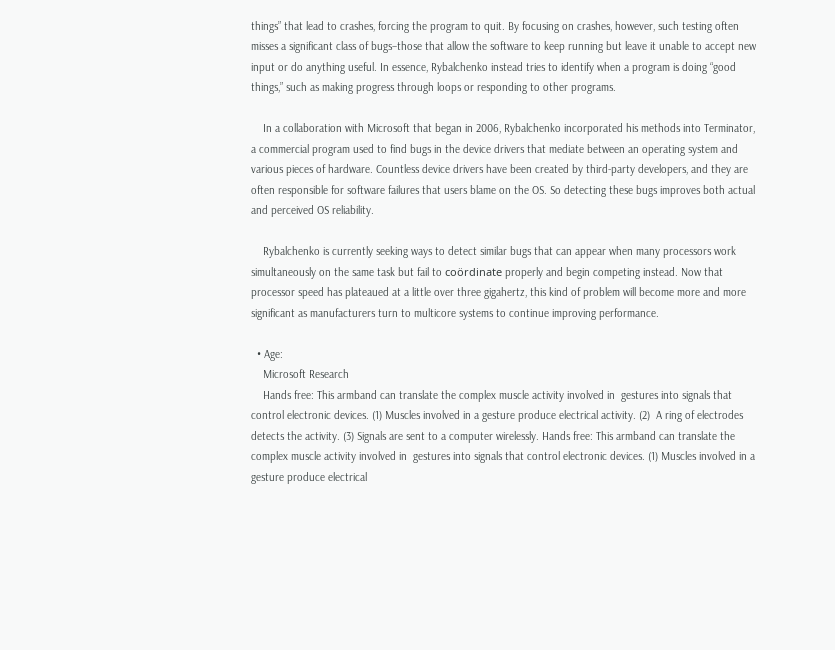things” that lead to crashes, forcing the program to quit. By focusing on crashes, however, such testing often misses a significant class of bugs–those that allow the software to keep running but leave it unable to accept new input or do anything useful. In essence, Rybalchenko instead tries to identify when a program is doing “good things,” such as making progress through loops or responding to other programs.

    In a collaboration with Microsoft that began in 2006, Rybalchenko incorporated his methods into Terminator, a commercial program used to find bugs in the device drivers that mediate between an operating system and various pieces of hardware. Countless device drivers have been created by third-party developers, and they are often responsible for software failures that users blame on the OS. So detecting these bugs improves both actual and perceived OS reliability.

    Rybalchenko is currently seeking ways to detect similar bugs that can appear when many processors work simultaneously on the same task but fail to coördinate properly and begin competing instead. Now that processor speed has plateaued at a little over three gigahertz, this kind of problem will become more and more significant as manufacturers turn to multicore systems to continue improving performance.

  • Age:
    Microsoft Research
    Hands free: This armband can translate the complex muscle activity involved in  gestures into signals that control electronic devices. (1) Muscles involved in a gesture produce electrical activity. (2)  A ring of electrodes detects the activity. (3) Signals are sent to a computer wirelessly. Hands free: This armband can translate the complex muscle activity involved in  gestures into signals that control electronic devices. (1) Muscles involved in a gesture produce electrical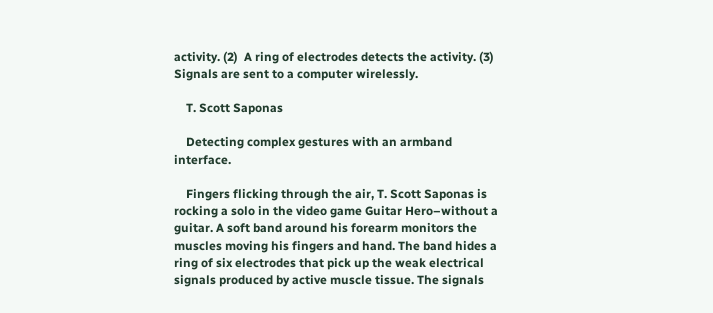activity. (2)  A ring of electrodes detects the activity. (3) Signals are sent to a computer wirelessly.

    T. Scott Saponas

    Detecting complex gestures with an armband interface.

    Fingers flicking through the air, T. Scott Saponas is rocking a solo in the video game Guitar Hero–without a guitar. A soft band around his forearm monitors the muscles moving his fingers and hand. The band hides a ring of six electrodes that pick up the weak electrical signals produced by active muscle tissue. The signals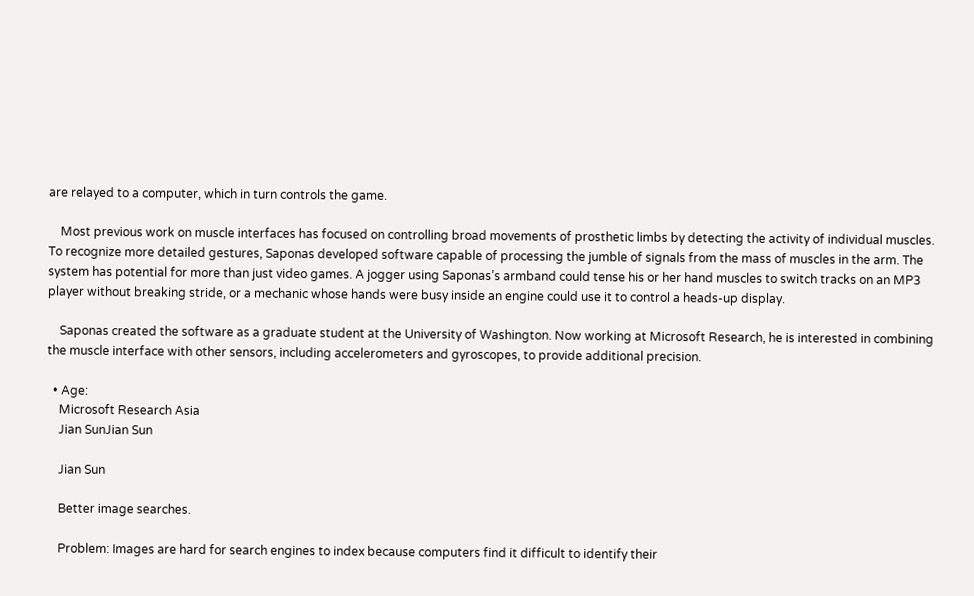are relayed to a computer, which in turn controls the game.

    Most previous work on muscle interfaces has focused on controlling broad movements of prosthetic limbs by detecting the activity of individual muscles. To recognize more detailed gestures, Saponas developed software capable of processing the jumble of signals from the mass of muscles in the arm. The system has potential for more than just video games. A jogger using Saponas’s armband could tense his or her hand muscles to switch tracks on an MP3 player without breaking stride, or a mechanic whose hands were busy inside an engine could use it to control a heads-up display.

    Saponas created the software as a graduate student at the University of Washington. Now working at Microsoft Research, he is interested in combining the muscle interface with other sensors, including accelerometers and gyroscopes, to provide additional precision.

  • Age:
    Microsoft Research Asia
    Jian SunJian Sun

    Jian Sun

    Better image searches.

    Problem: Images are hard for search engines to index because computers find it difficult to identify their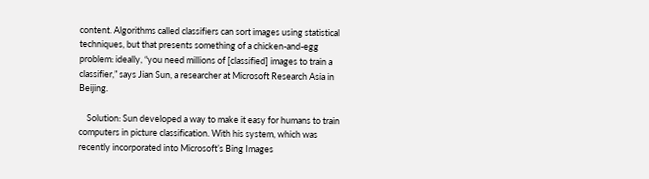content. Algorithms called classifiers can sort images using statistical techniques, but that presents something of a chicken-and-egg problem: ideally, “you need millions of [classified] images to train a classifier,” says Jian Sun, a researcher at Microsoft Research Asia in Beijing.

    Solution: Sun developed a way to make it easy for humans to train computers in picture classification. With his system, which was recently incorporated into Microsoft’s Bing Images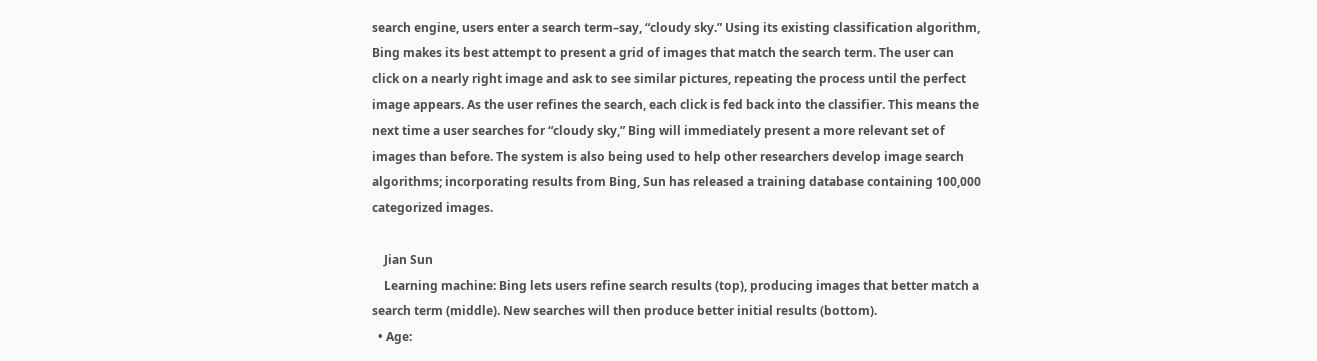search engine, users enter a search term–say, “cloudy sky.” Using its existing classification algorithm, Bing makes its best attempt to present a grid of images that match the search term. The user can click on a nearly right image and ask to see similar pictures, repeating the process until the perfect image appears. As the user refines the search, each click is fed back into the classifier. This means the next time a user searches for “cloudy sky,” Bing will immediately present a more relevant set of images than before. The system is also being used to help other researchers develop image search algorithms; incorporating results from Bing, Sun has released a training database containing 100,000 categorized images.

    Jian Sun
    Learning machine: Bing lets users refine search results (top), producing images that better match a search term (middle). New searches will then produce better initial results (bottom).
  • Age: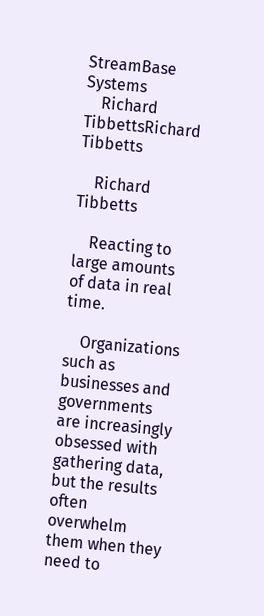StreamBase Systems
    Richard TibbettsRichard Tibbetts

    Richard Tibbetts

    Reacting to large amounts of data in real time.

    Organizations such as businesses and governments are increasingly obsessed with gathering data, but the results often overwhelm them when they need to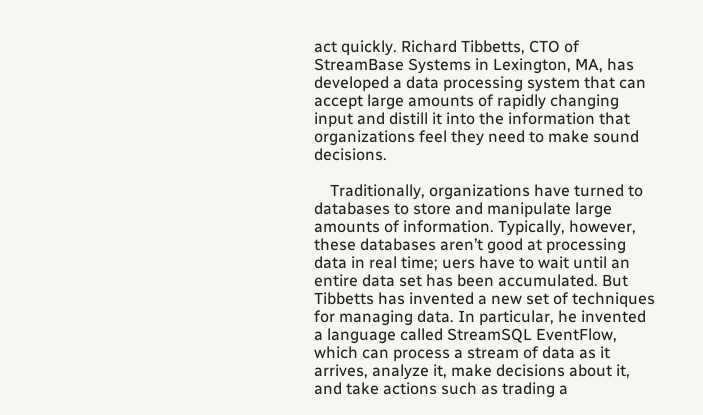act quickly. Richard Tibbetts, CTO of StreamBase Systems in Lexington, MA, has developed a data processing system that can accept large amounts of rapidly changing input and distill it into the information that organizations feel they need to make sound decisions.

    Traditionally, organizations have turned to databases to store and manipulate large amounts of information. Typically, however, these databases aren’t good at processing data in real time; uers have to wait until an entire data set has been accumulated. But Tibbetts has invented a new set of techniques for managing data. In particular, he invented a language called StreamSQL EventFlow, which can process a stream of data as it arrives, analyze it, make decisions about it, and take actions such as trading a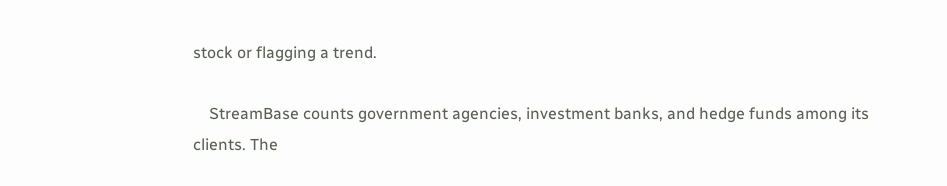stock or flagging a trend.

    StreamBase counts government agencies, investment banks, and hedge funds among its clients. The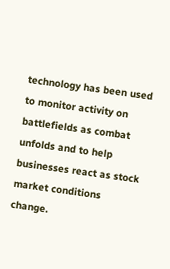technology has been used to monitor activity on battlefields as combat unfolds and to help businesses react as stock market conditions change.